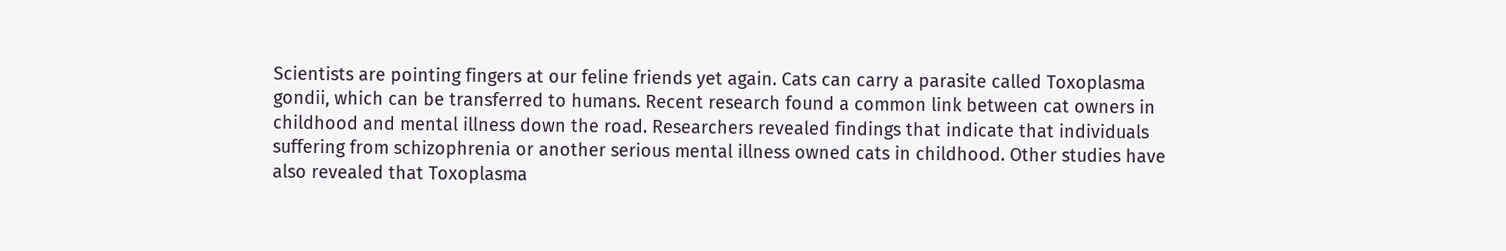Scientists are pointing fingers at our feline friends yet again. Cats can carry a parasite called Toxoplasma gondii, which can be transferred to humans. Recent research found a common link between cat owners in childhood and mental illness down the road. Researchers revealed findings that indicate that individuals suffering from schizophrenia or another serious mental illness owned cats in childhood. Other studies have also revealed that Toxoplasma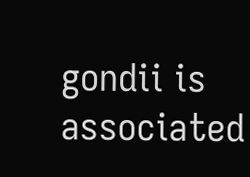gondii is associated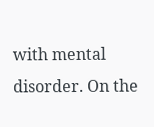with mental disorder. On the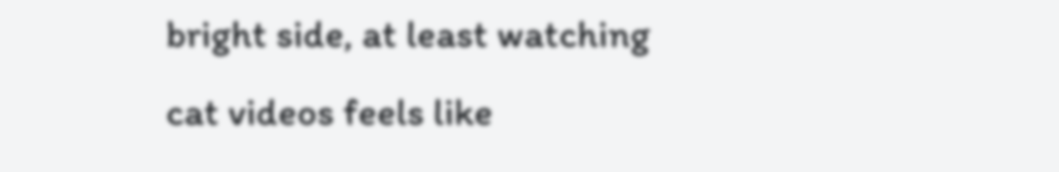bright side, at least watching cat videos feels like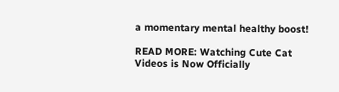a momentary mental healthy boost!

READ MORE: Watching Cute Cat Videos is Now Officially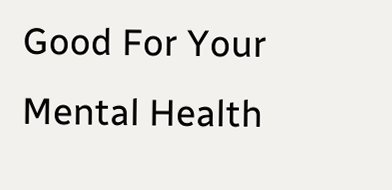Good For Your Mental Health